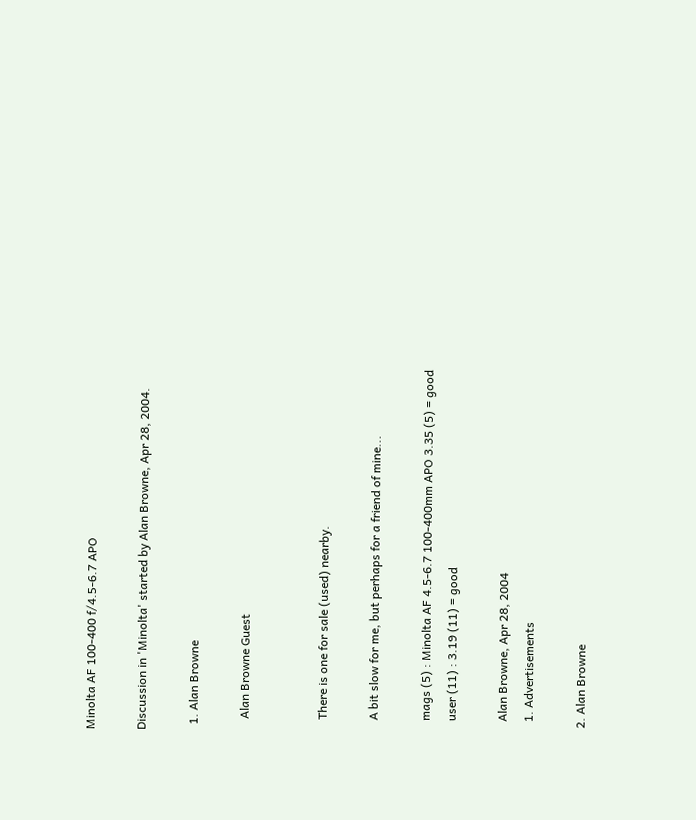Minolta AF 100-400 f/4.5-6.7 APO

Discussion in 'Minolta' started by Alan Browne, Apr 28, 2004.

  1. Alan Browne

    Alan Browne Guest


    There is one for sale (used) nearby.

    A bit slow for me, but perhaps for a friend of mine...

    mags (5) : Minolta AF 4.5-6.7 100-400mm APO 3.35 (5) = good
    user (11) : 3.19 (11) = good

    Alan Browne, Apr 28, 2004
    1. Advertisements

  2. Alan Browne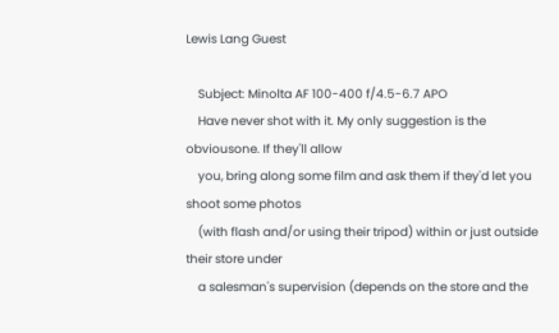Lewis Lang Guest

    Subject: Minolta AF 100-400 f/4.5-6.7 APO
    Have never shot with it. My only suggestion is the obviousone. If they'll allow
    you, bring along some film and ask them if they'd let you shoot some photos
    (with flash and/or using their tripod) within or just outside their store under
    a salesman's supervision (depends on the store and the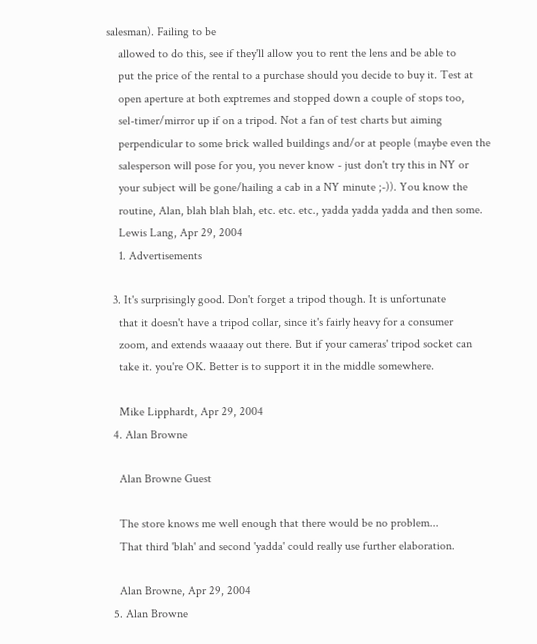salesman). Failing to be
    allowed to do this, see if they'll allow you to rent the lens and be able to
    put the price of the rental to a purchase should you decide to buy it. Test at
    open aperture at both exptremes and stopped down a couple of stops too,
    sel-timer/mirror up if on a tripod. Not a fan of test charts but aiming
    perpendicular to some brick walled buildings and/or at people (maybe even the
    salesperson will pose for you, you never know - just don't try this in NY or
    your subject will be gone/hailing a cab in a NY minute ;-)). You know the
    routine, Alan, blah blah blah, etc. etc. etc., yadda yadda yadda and then some.
    Lewis Lang, Apr 29, 2004
    1. Advertisements

  3. It's surprisingly good. Don't forget a tripod though. It is unfortunate
    that it doesn't have a tripod collar, since it's fairly heavy for a consumer
    zoom, and extends waaaay out there. But if your cameras' tripod socket can
    take it. you're OK. Better is to support it in the middle somewhere.

    Mike Lipphardt, Apr 29, 2004
  4. Alan Browne

    Alan Browne Guest

    The store knows me well enough that there would be no problem...
    That third 'blah' and second 'yadda' could really use further elaboration.

    Alan Browne, Apr 29, 2004
  5. Alan Browne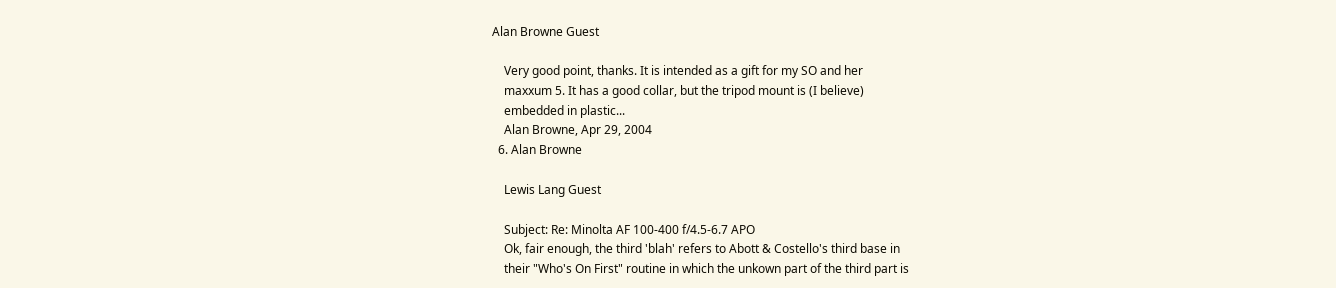Alan Browne Guest

    Very good point, thanks. It is intended as a gift for my SO and her
    maxxum 5. It has a good collar, but the tripod mount is (I believe)
    embedded in plastic...
    Alan Browne, Apr 29, 2004
  6. Alan Browne

    Lewis Lang Guest

    Subject: Re: Minolta AF 100-400 f/4.5-6.7 APO
    Ok, fair enough, the third 'blah' refers to Abott & Costello's third base in
    their "Who's On First" routine in which the unkown part of the third part is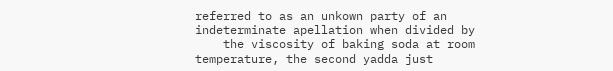referred to as an unkown party of an indeterminate apellation when divided by
    the viscosity of baking soda at room temperature, the second yadda just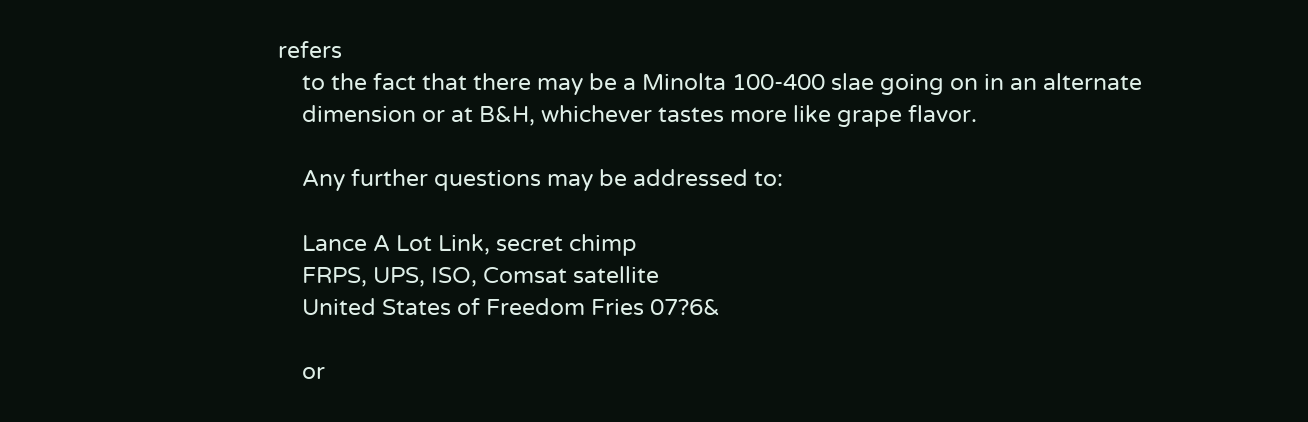refers
    to the fact that there may be a Minolta 100-400 slae going on in an alternate
    dimension or at B&H, whichever tastes more like grape flavor.

    Any further questions may be addressed to:

    Lance A Lot Link, secret chimp
    FRPS, UPS, ISO, Comsat satellite
    United States of Freedom Fries 07?6&

    or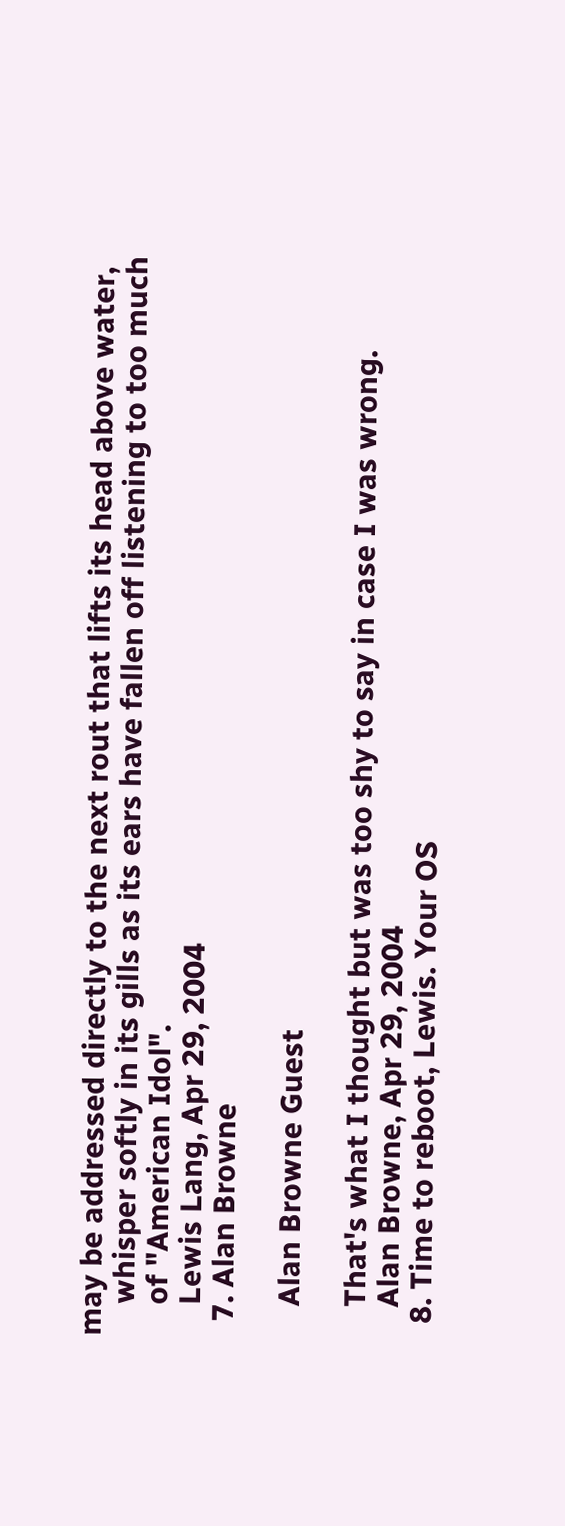may be addressed directly to the next rout that lifts its head above water,
    whisper softly in its gills as its ears have fallen off listening to too much
    of "American Idol".
    Lewis Lang, Apr 29, 2004
  7. Alan Browne

    Alan Browne Guest

    That's what I thought but was too shy to say in case I was wrong.
    Alan Browne, Apr 29, 2004
  8. Time to reboot, Lewis. Your OS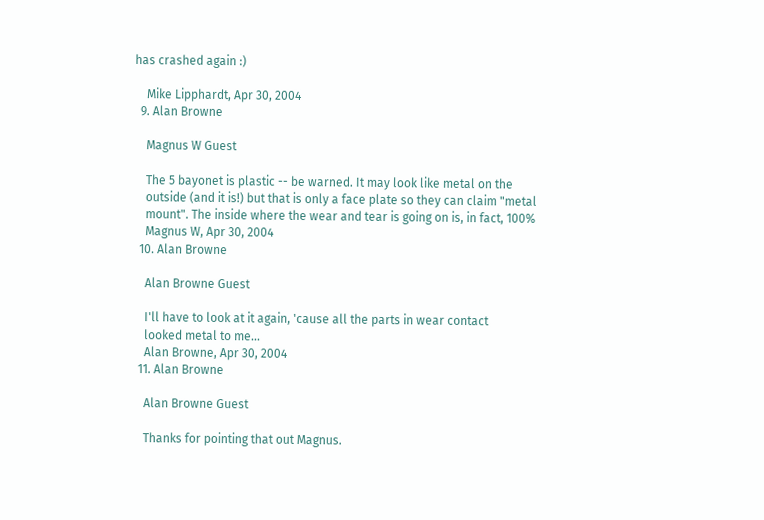has crashed again :)

    Mike Lipphardt, Apr 30, 2004
  9. Alan Browne

    Magnus W Guest

    The 5 bayonet is plastic -- be warned. It may look like metal on the
    outside (and it is!) but that is only a face plate so they can claim "metal
    mount". The inside where the wear and tear is going on is, in fact, 100%
    Magnus W, Apr 30, 2004
  10. Alan Browne

    Alan Browne Guest

    I'll have to look at it again, 'cause all the parts in wear contact
    looked metal to me...
    Alan Browne, Apr 30, 2004
  11. Alan Browne

    Alan Browne Guest

    Thanks for pointing that out Magnus.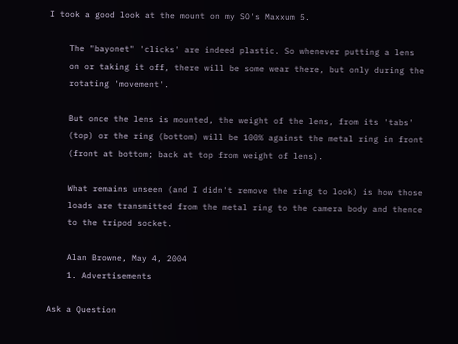I took a good look at the mount on my SO's Maxxum 5.

    The "bayonet" 'clicks' are indeed plastic. So whenever putting a lens
    on or taking it off, there will be some wear there, but only during the
    rotating 'movement'.

    But once the lens is mounted, the weight of the lens, from its 'tabs'
    (top) or the ring (bottom) will be 100% against the metal ring in front
    (front at bottom; back at top from weight of lens).

    What remains unseen (and I didn't remove the ring to look) is how those
    loads are transmitted from the metal ring to the camera body and thence
    to the tripod socket.

    Alan Browne, May 4, 2004
    1. Advertisements

Ask a Question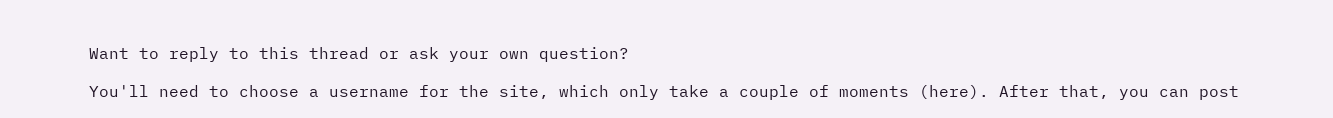Want to reply to this thread or ask your own question?

You'll need to choose a username for the site, which only take a couple of moments (here). After that, you can post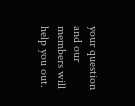your question and our members will help you out.